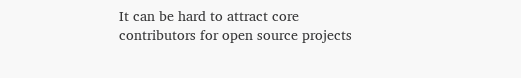It can be hard to attract core contributors for open source projects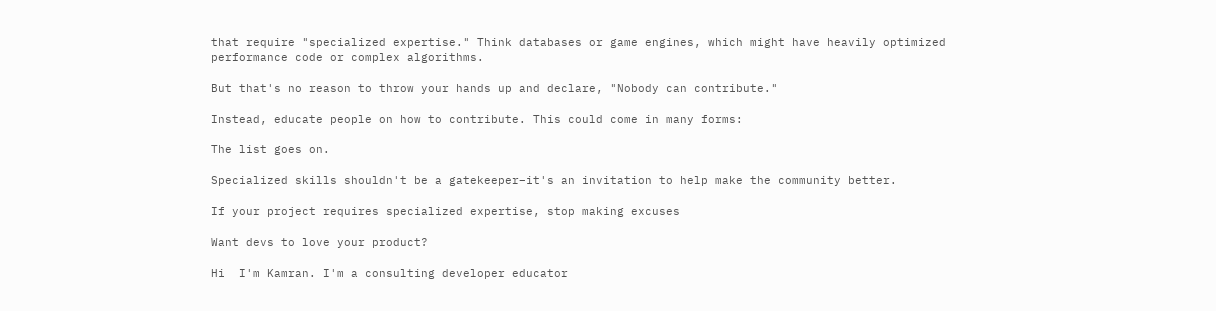that require "specialized expertise." Think databases or game engines, which might have heavily optimized performance code or complex algorithms.

But that's no reason to throw your hands up and declare, "Nobody can contribute."

Instead, educate people on how to contribute. This could come in many forms:

The list goes on.

Specialized skills shouldn't be a gatekeeper–it's an invitation to help make the community better.

If your project requires specialized expertise, stop making excuses

Want devs to love your product?

Hi  I'm Kamran. I'm a consulting developer educator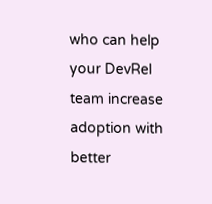who can help your DevRel team increase adoption with better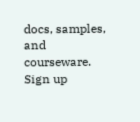docs, samples, and courseware.
Sign up